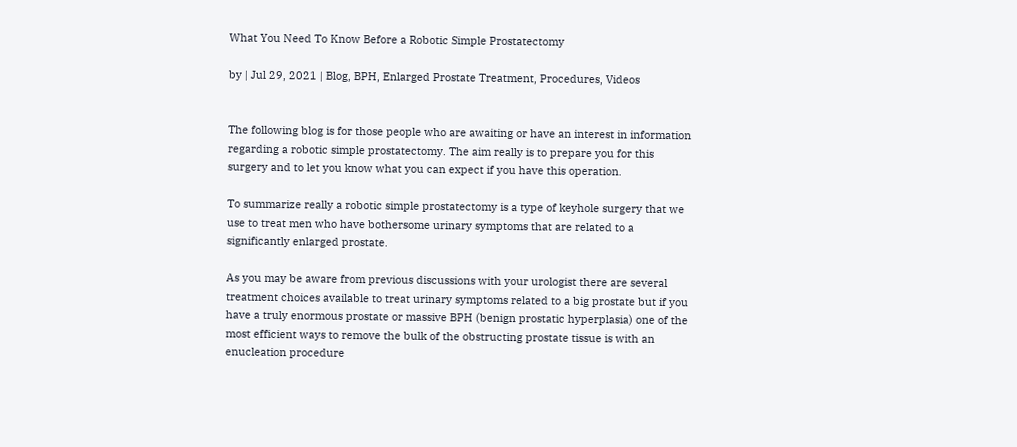What You Need To Know Before a Robotic Simple Prostatectomy

by | Jul 29, 2021 | Blog, BPH, Enlarged Prostate Treatment, Procedures, Videos


The following blog is for those people who are awaiting or have an interest in information regarding a robotic simple prostatectomy. The aim really is to prepare you for this surgery and to let you know what you can expect if you have this operation.

To summarize really a robotic simple prostatectomy is a type of keyhole surgery that we use to treat men who have bothersome urinary symptoms that are related to a significantly enlarged prostate.

As you may be aware from previous discussions with your urologist there are several treatment choices available to treat urinary symptoms related to a big prostate but if you have a truly enormous prostate or massive BPH (benign prostatic hyperplasia) one of the most efficient ways to remove the bulk of the obstructing prostate tissue is with an enucleation procedure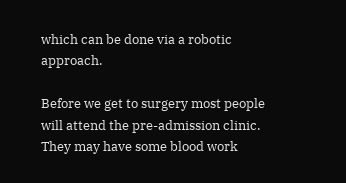which can be done via a robotic approach.

Before we get to surgery most people will attend the pre-admission clinic. They may have some blood work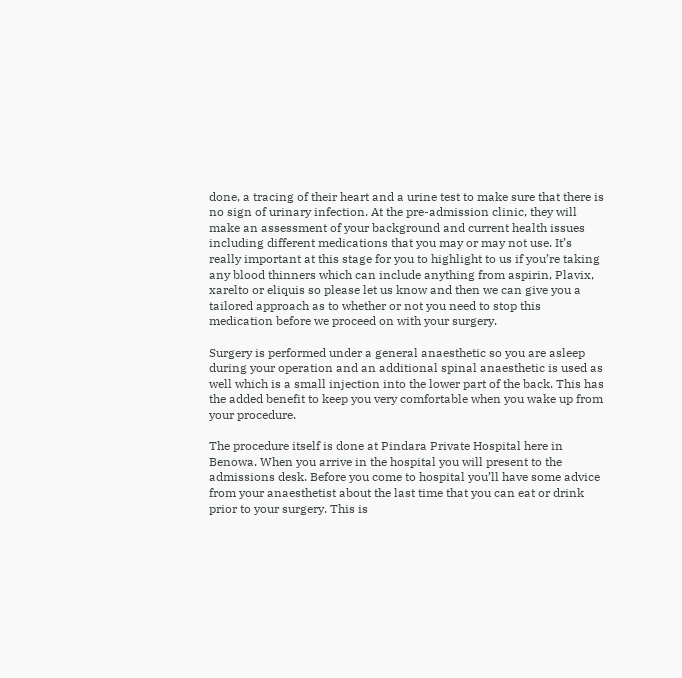done, a tracing of their heart and a urine test to make sure that there is no sign of urinary infection. At the pre-admission clinic, they will make an assessment of your background and current health issues including different medications that you may or may not use. It’s really important at this stage for you to highlight to us if you’re taking any blood thinners which can include anything from aspirin, Plavix, xarelto or eliquis so please let us know and then we can give you a tailored approach as to whether or not you need to stop this medication before we proceed on with your surgery.

Surgery is performed under a general anaesthetic so you are asleep during your operation and an additional spinal anaesthetic is used as well which is a small injection into the lower part of the back. This has the added benefit to keep you very comfortable when you wake up from your procedure.

The procedure itself is done at Pindara Private Hospital here in Benowa. When you arrive in the hospital you will present to the admissions desk. Before you come to hospital you’ll have some advice from your anaesthetist about the last time that you can eat or drink prior to your surgery. This is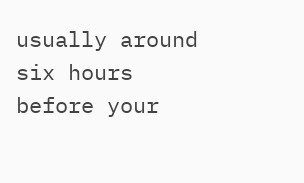usually around six hours before your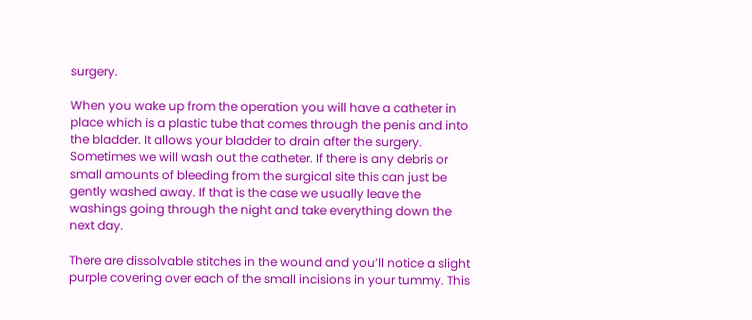surgery.

When you wake up from the operation you will have a catheter in place which is a plastic tube that comes through the penis and into the bladder. It allows your bladder to drain after the surgery. Sometimes we will wash out the catheter. If there is any debris or small amounts of bleeding from the surgical site this can just be gently washed away. If that is the case we usually leave the washings going through the night and take everything down the next day.

There are dissolvable stitches in the wound and you’ll notice a slight purple covering over each of the small incisions in your tummy. This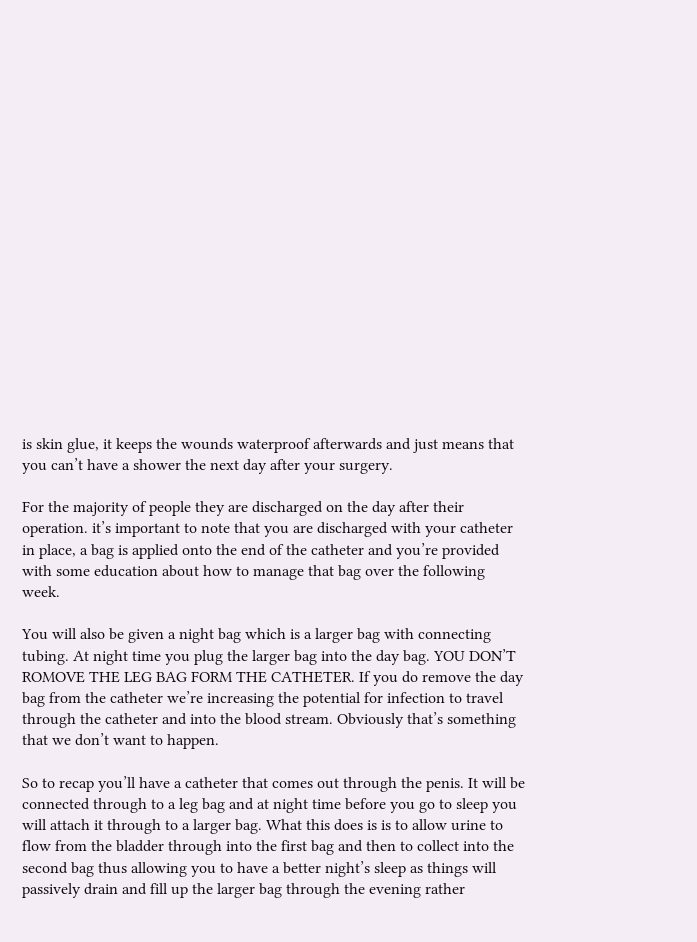is skin glue, it keeps the wounds waterproof afterwards and just means that you can’t have a shower the next day after your surgery.

For the majority of people they are discharged on the day after their operation. it’s important to note that you are discharged with your catheter in place, a bag is applied onto the end of the catheter and you’re provided with some education about how to manage that bag over the following week.

You will also be given a night bag which is a larger bag with connecting tubing. At night time you plug the larger bag into the day bag. YOU DON’T ROMOVE THE LEG BAG FORM THE CATHETER. If you do remove the day bag from the catheter we’re increasing the potential for infection to travel through the catheter and into the blood stream. Obviously that’s something that we don’t want to happen.

So to recap you’ll have a catheter that comes out through the penis. It will be connected through to a leg bag and at night time before you go to sleep you will attach it through to a larger bag. What this does is is to allow urine to flow from the bladder through into the first bag and then to collect into the second bag thus allowing you to have a better night’s sleep as things will passively drain and fill up the larger bag through the evening rather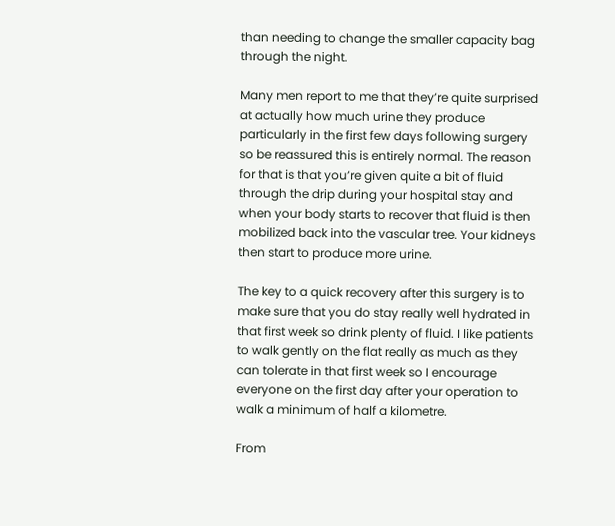than needing to change the smaller capacity bag through the night.

Many men report to me that they’re quite surprised at actually how much urine they produce particularly in the first few days following surgery so be reassured this is entirely normal. The reason for that is that you’re given quite a bit of fluid through the drip during your hospital stay and when your body starts to recover that fluid is then mobilized back into the vascular tree. Your kidneys then start to produce more urine.

The key to a quick recovery after this surgery is to make sure that you do stay really well hydrated in that first week so drink plenty of fluid. I like patients to walk gently on the flat really as much as they can tolerate in that first week so I encourage everyone on the first day after your operation to walk a minimum of half a kilometre.

From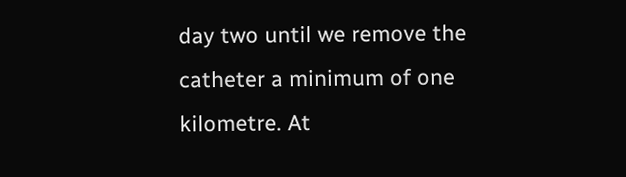day two until we remove the catheter a minimum of one kilometre. At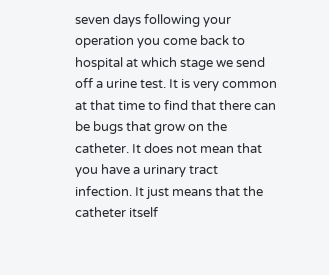seven days following your operation you come back to hospital at which stage we send off a urine test. It is very common at that time to find that there can be bugs that grow on the catheter. It does not mean that you have a urinary tract infection. It just means that the catheter itself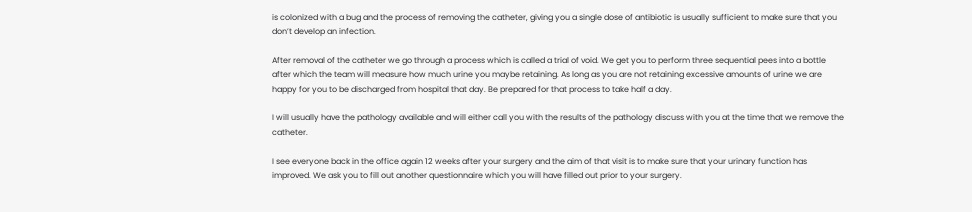is colonized with a bug and the process of removing the catheter, giving you a single dose of antibiotic is usually sufficient to make sure that you don’t develop an infection.

After removal of the catheter we go through a process which is called a trial of void. We get you to perform three sequential pees into a bottle after which the team will measure how much urine you maybe retaining. As long as you are not retaining excessive amounts of urine we are happy for you to be discharged from hospital that day. Be prepared for that process to take half a day.

I will usually have the pathology available and will either call you with the results of the pathology discuss with you at the time that we remove the catheter.

I see everyone back in the office again 12 weeks after your surgery and the aim of that visit is to make sure that your urinary function has improved. We ask you to fill out another questionnaire which you will have filled out prior to your surgery.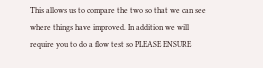This allows us to compare the two so that we can see where things have improved. In addition we will require you to do a flow test so PLEASE ENSURE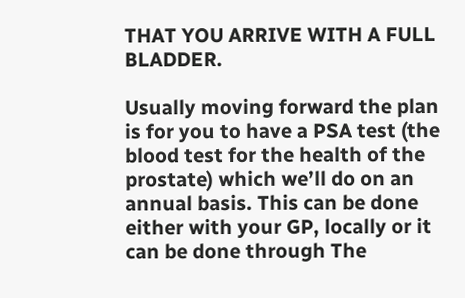THAT YOU ARRIVE WITH A FULL BLADDER.

Usually moving forward the plan is for you to have a PSA test (the blood test for the health of the prostate) which we’ll do on an annual basis. This can be done either with your GP, locally or it can be done through The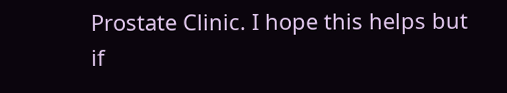Prostate Clinic. I hope this helps but if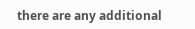there are any additional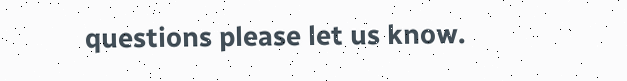questions please let us know.